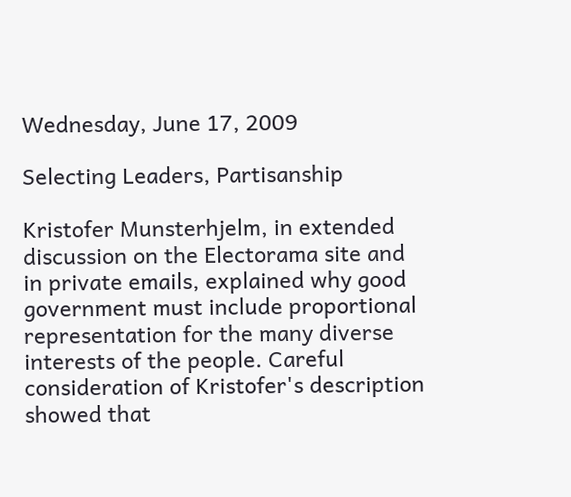Wednesday, June 17, 2009

Selecting Leaders, Partisanship

Kristofer Munsterhjelm, in extended discussion on the Electorama site and in private emails, explained why good government must include proportional representation for the many diverse interests of the people. Careful consideration of Kristofer's description showed that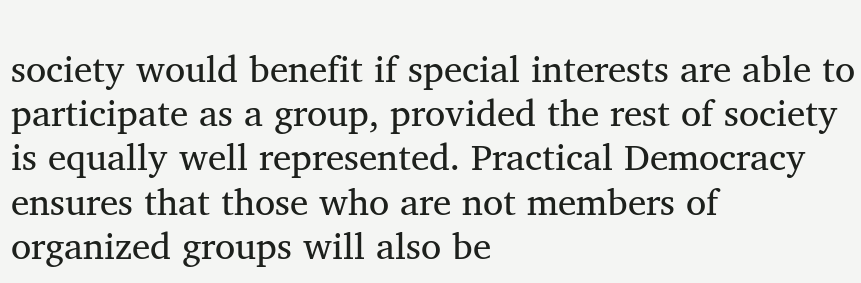society would benefit if special interests are able to participate as a group, provided the rest of society is equally well represented. Practical Democracy ensures that those who are not members of organized groups will also be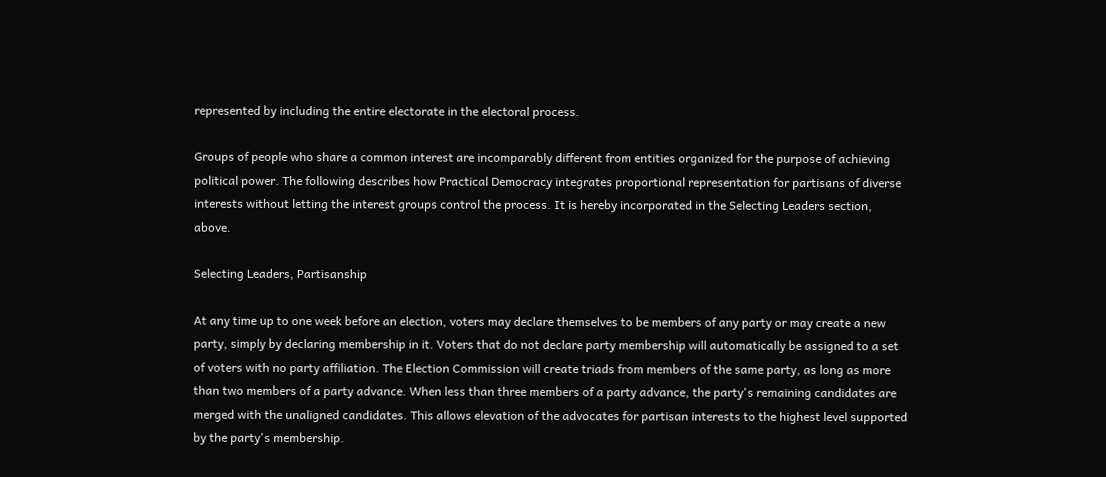represented by including the entire electorate in the electoral process.

Groups of people who share a common interest are incomparably different from entities organized for the purpose of achieving political power. The following describes how Practical Democracy integrates proportional representation for partisans of diverse interests without letting the interest groups control the process. It is hereby incorporated in the Selecting Leaders section, above.

Selecting Leaders, Partisanship

At any time up to one week before an election, voters may declare themselves to be members of any party or may create a new party, simply by declaring membership in it. Voters that do not declare party membership will automatically be assigned to a set of voters with no party affiliation. The Election Commission will create triads from members of the same party, as long as more than two members of a party advance. When less than three members of a party advance, the party's remaining candidates are merged with the unaligned candidates. This allows elevation of the advocates for partisan interests to the highest level supported by the party's membership.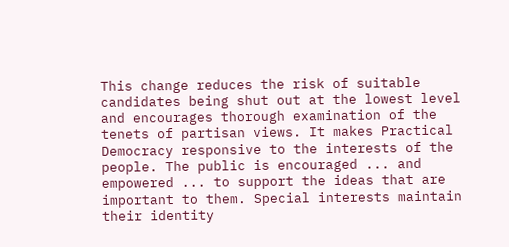This change reduces the risk of suitable candidates being shut out at the lowest level and encourages thorough examination of the tenets of partisan views. It makes Practical Democracy responsive to the interests of the people. The public is encouraged ... and empowered ... to support the ideas that are important to them. Special interests maintain their identity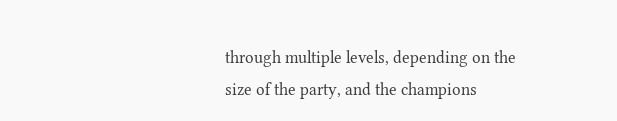through multiple levels, depending on the size of the party, and the champions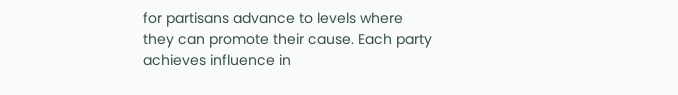for partisans advance to levels where they can promote their cause. Each party achieves influence in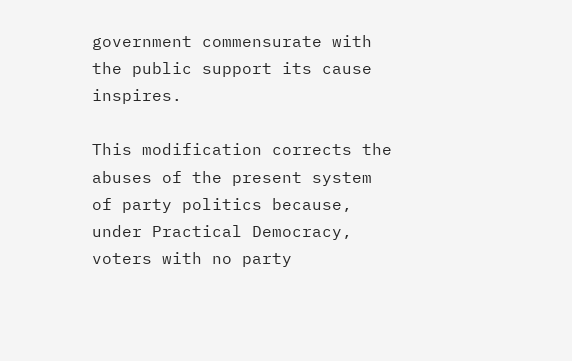government commensurate with the public support its cause inspires.

This modification corrects the abuses of the present system of party politics because, under Practical Democracy, voters with no party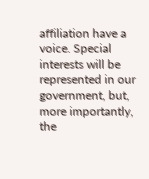affiliation have a voice. Special interests will be represented in our government, but, more importantly, the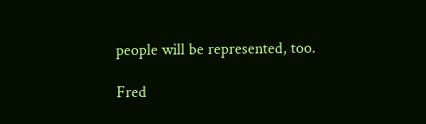people will be represented, too.

Fred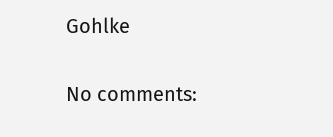Gohlke

No comments: